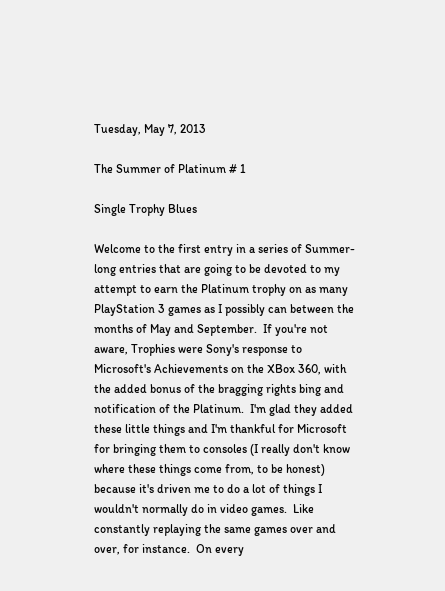Tuesday, May 7, 2013

The Summer of Platinum # 1

Single Trophy Blues

Welcome to the first entry in a series of Summer-long entries that are going to be devoted to my attempt to earn the Platinum trophy on as many PlayStation 3 games as I possibly can between the months of May and September.  If you're not aware, Trophies were Sony's response to Microsoft's Achievements on the XBox 360, with the added bonus of the bragging rights bing and notification of the Platinum.  I'm glad they added these little things and I'm thankful for Microsoft for bringing them to consoles (I really don't know where these things come from, to be honest) because it's driven me to do a lot of things I wouldn't normally do in video games.  Like constantly replaying the same games over and over, for instance.  On every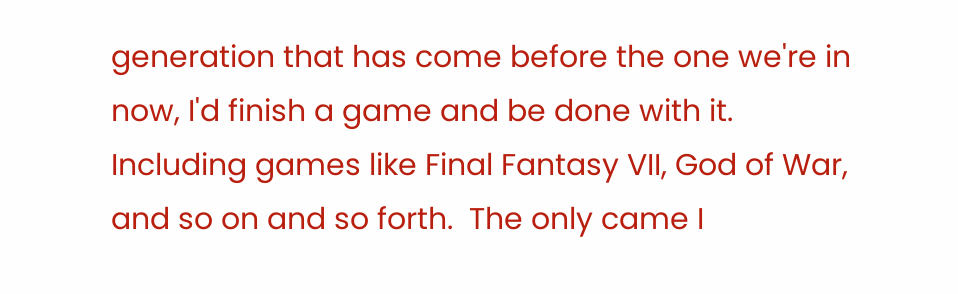generation that has come before the one we're in now, I'd finish a game and be done with it.  Including games like Final Fantasy VII, God of War, and so on and so forth.  The only came I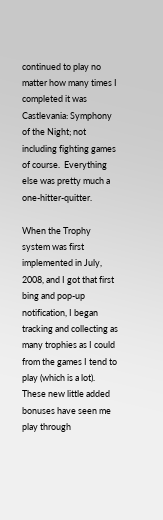continued to play no matter how many times I completed it was Castlevania: Symphony of the Night; not including fighting games of course.  Everything else was pretty much a one-hitter-quitter.

When the Trophy system was first implemented in July, 2008, and I got that first bing and pop-up notification, I began tracking and collecting as many trophies as I could from the games I tend to play (which is a lot).  These new little added bonuses have seen me play through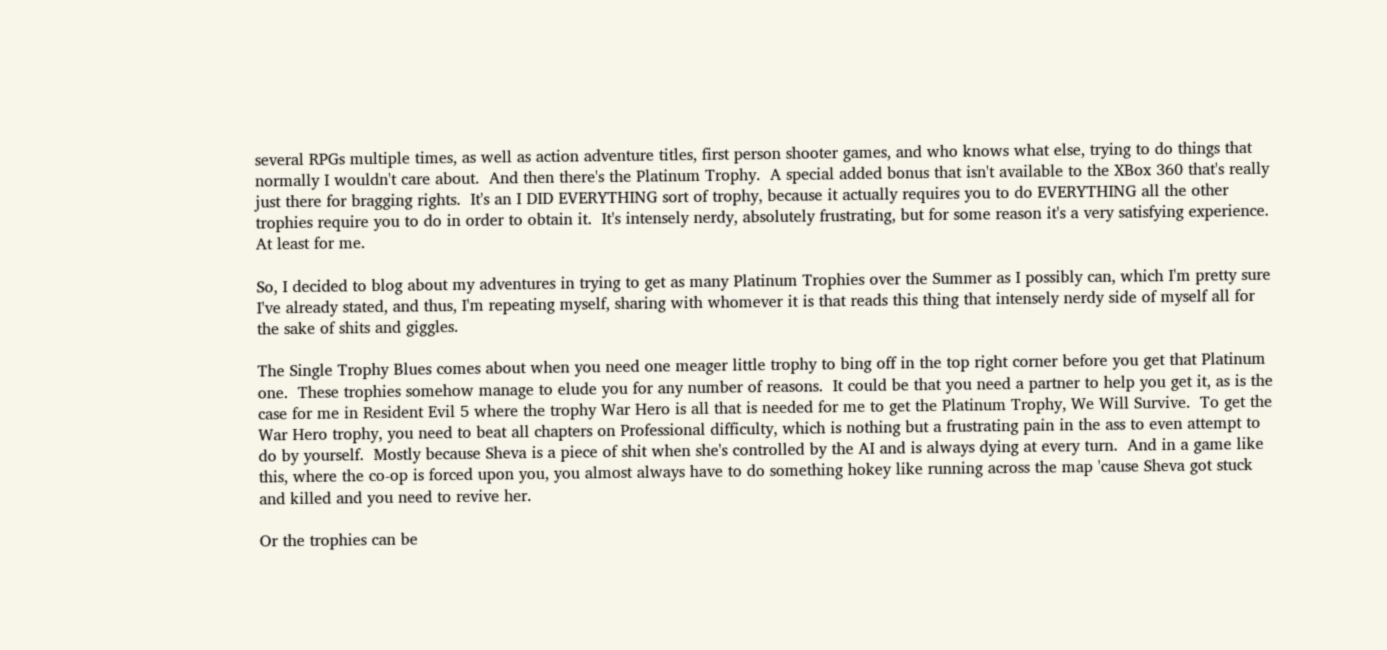several RPGs multiple times, as well as action adventure titles, first person shooter games, and who knows what else, trying to do things that normally I wouldn't care about.  And then there's the Platinum Trophy.  A special added bonus that isn't available to the XBox 360 that's really just there for bragging rights.  It's an I DID EVERYTHING sort of trophy, because it actually requires you to do EVERYTHING all the other trophies require you to do in order to obtain it.  It's intensely nerdy, absolutely frustrating, but for some reason it's a very satisfying experience.  At least for me.

So, I decided to blog about my adventures in trying to get as many Platinum Trophies over the Summer as I possibly can, which I'm pretty sure I've already stated, and thus, I'm repeating myself, sharing with whomever it is that reads this thing that intensely nerdy side of myself all for the sake of shits and giggles.

The Single Trophy Blues comes about when you need one meager little trophy to bing off in the top right corner before you get that Platinum one.  These trophies somehow manage to elude you for any number of reasons.  It could be that you need a partner to help you get it, as is the case for me in Resident Evil 5 where the trophy War Hero is all that is needed for me to get the Platinum Trophy, We Will Survive.  To get the War Hero trophy, you need to beat all chapters on Professional difficulty, which is nothing but a frustrating pain in the ass to even attempt to do by yourself.  Mostly because Sheva is a piece of shit when she's controlled by the AI and is always dying at every turn.  And in a game like this, where the co-op is forced upon you, you almost always have to do something hokey like running across the map 'cause Sheva got stuck and killed and you need to revive her.

Or the trophies can be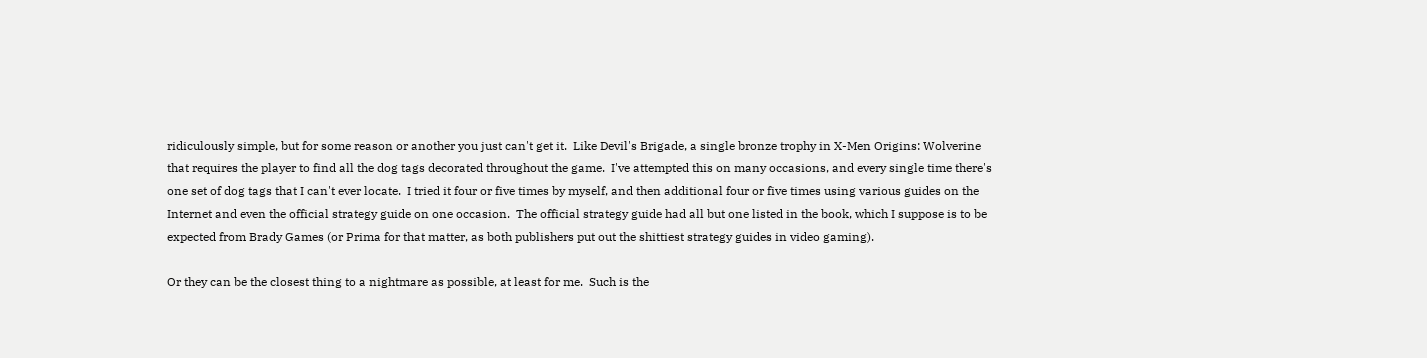ridiculously simple, but for some reason or another you just can't get it.  Like Devil's Brigade, a single bronze trophy in X-Men Origins: Wolverine that requires the player to find all the dog tags decorated throughout the game.  I've attempted this on many occasions, and every single time there's one set of dog tags that I can't ever locate.  I tried it four or five times by myself, and then additional four or five times using various guides on the Internet and even the official strategy guide on one occasion.  The official strategy guide had all but one listed in the book, which I suppose is to be expected from Brady Games (or Prima for that matter, as both publishers put out the shittiest strategy guides in video gaming).

Or they can be the closest thing to a nightmare as possible, at least for me.  Such is the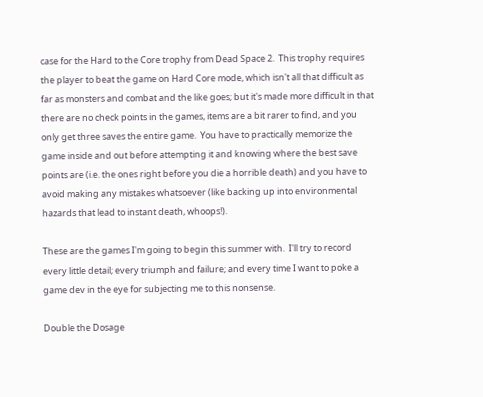case for the Hard to the Core trophy from Dead Space 2.  This trophy requires the player to beat the game on Hard Core mode, which isn't all that difficult as far as monsters and combat and the like goes; but it's made more difficult in that there are no check points in the games, items are a bit rarer to find, and you only get three saves the entire game.  You have to practically memorize the game inside and out before attempting it and knowing where the best save points are (i.e. the ones right before you die a horrible death) and you have to avoid making any mistakes whatsoever (like backing up into environmental hazards that lead to instant death, whoops!).

These are the games I'm going to begin this summer with.  I'll try to record every little detail; every triumph and failure; and every time I want to poke a game dev in the eye for subjecting me to this nonsense.

Double the Dosage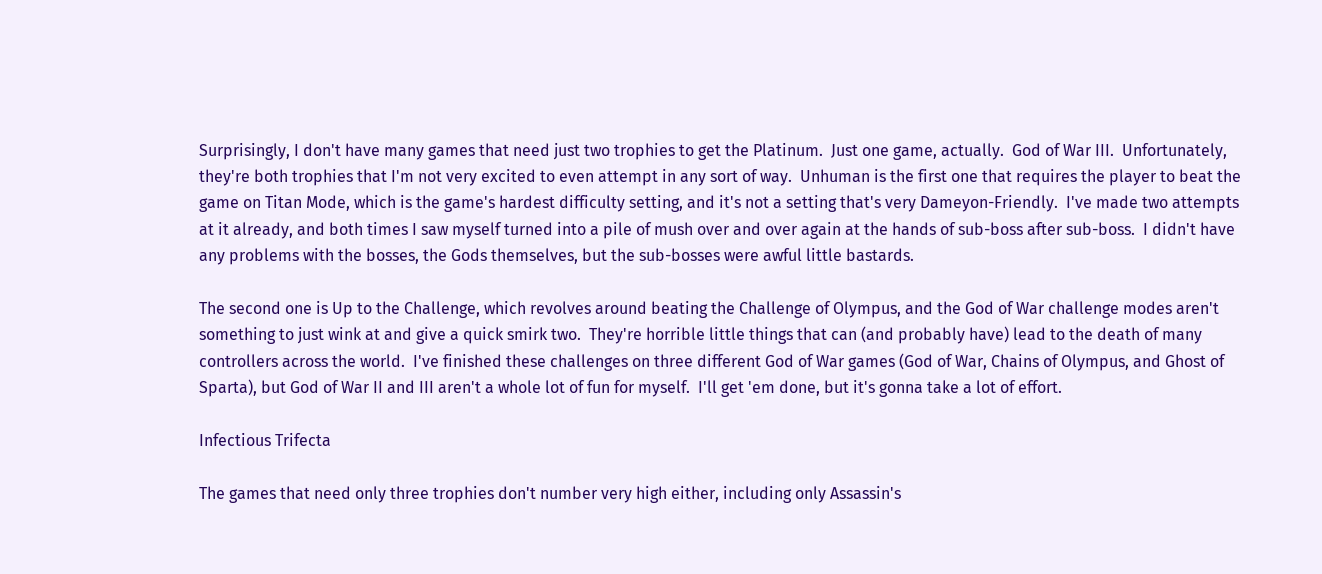Surprisingly, I don't have many games that need just two trophies to get the Platinum.  Just one game, actually.  God of War III.  Unfortunately, they're both trophies that I'm not very excited to even attempt in any sort of way.  Unhuman is the first one that requires the player to beat the game on Titan Mode, which is the game's hardest difficulty setting, and it's not a setting that's very Dameyon-Friendly.  I've made two attempts at it already, and both times I saw myself turned into a pile of mush over and over again at the hands of sub-boss after sub-boss.  I didn't have any problems with the bosses, the Gods themselves, but the sub-bosses were awful little bastards.

The second one is Up to the Challenge, which revolves around beating the Challenge of Olympus, and the God of War challenge modes aren't something to just wink at and give a quick smirk two.  They're horrible little things that can (and probably have) lead to the death of many controllers across the world.  I've finished these challenges on three different God of War games (God of War, Chains of Olympus, and Ghost of Sparta), but God of War II and III aren't a whole lot of fun for myself.  I'll get 'em done, but it's gonna take a lot of effort.

Infectious Trifecta

The games that need only three trophies don't number very high either, including only Assassin's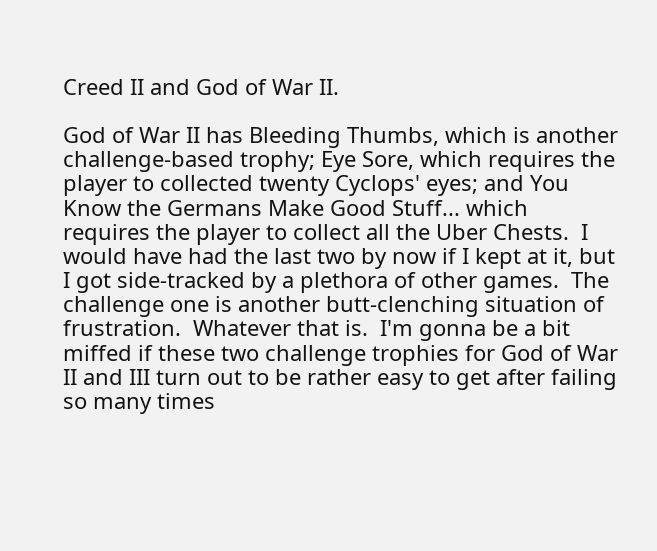Creed II and God of War II.

God of War II has Bleeding Thumbs, which is another challenge-based trophy; Eye Sore, which requires the player to collected twenty Cyclops' eyes; and You Know the Germans Make Good Stuff... which requires the player to collect all the Uber Chests.  I would have had the last two by now if I kept at it, but I got side-tracked by a plethora of other games.  The challenge one is another butt-clenching situation of frustration.  Whatever that is.  I'm gonna be a bit miffed if these two challenge trophies for God of War II and III turn out to be rather easy to get after failing so many times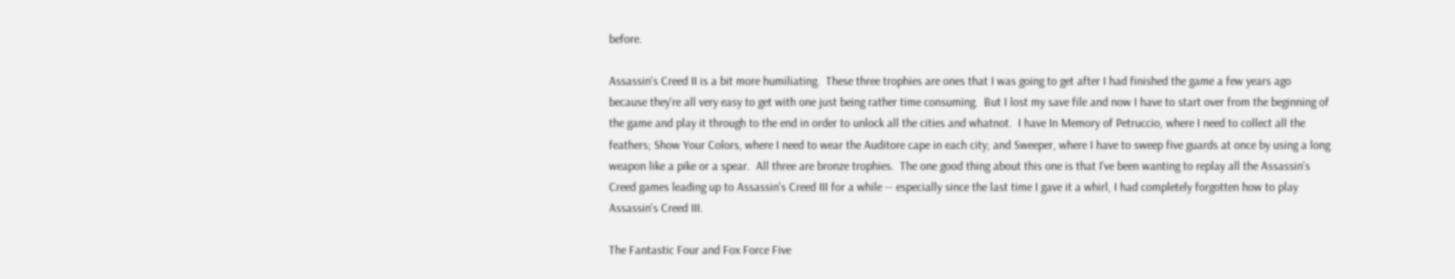before.

Assassin's Creed II is a bit more humiliating.  These three trophies are ones that I was going to get after I had finished the game a few years ago because they're all very easy to get with one just being rather time consuming.  But I lost my save file and now I have to start over from the beginning of the game and play it through to the end in order to unlock all the cities and whatnot.  I have In Memory of Petruccio, where I need to collect all the feathers; Show Your Colors, where I need to wear the Auditore cape in each city; and Sweeper, where I have to sweep five guards at once by using a long weapon like a pike or a spear.  All three are bronze trophies.  The one good thing about this one is that I've been wanting to replay all the Assassin's Creed games leading up to Assassin's Creed III for a while -- especially since the last time I gave it a whirl, I had completely forgotten how to play Assassin's Creed III.

The Fantastic Four and Fox Force Five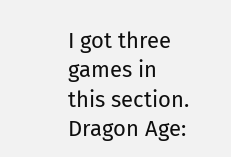I got three games in this section.  Dragon Age: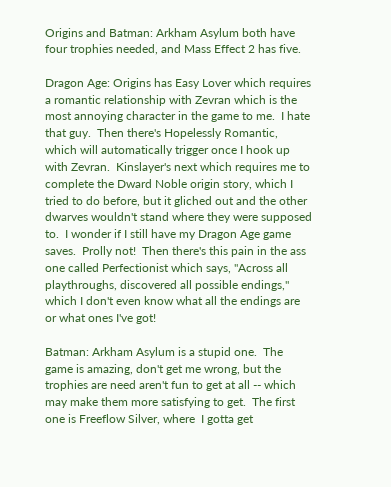Origins and Batman: Arkham Asylum both have four trophies needed, and Mass Effect 2 has five.

Dragon Age: Origins has Easy Lover which requires a romantic relationship with Zevran which is the most annoying character in the game to me.  I hate that guy.  Then there's Hopelessly Romantic, which will automatically trigger once I hook up with Zevran.  Kinslayer's next which requires me to complete the Dward Noble origin story, which I tried to do before, but it gliched out and the other dwarves wouldn't stand where they were supposed to.  I wonder if I still have my Dragon Age game saves.  Prolly not!  Then there's this pain in the ass one called Perfectionist which says, "Across all playthroughs, discovered all possible endings," which I don't even know what all the endings are or what ones I've got!

Batman: Arkham Asylum is a stupid one.  The game is amazing, don't get me wrong, but the trophies are need aren't fun to get at all -- which may make them more satisfying to get.  The first one is Freeflow Silver, where  I gotta get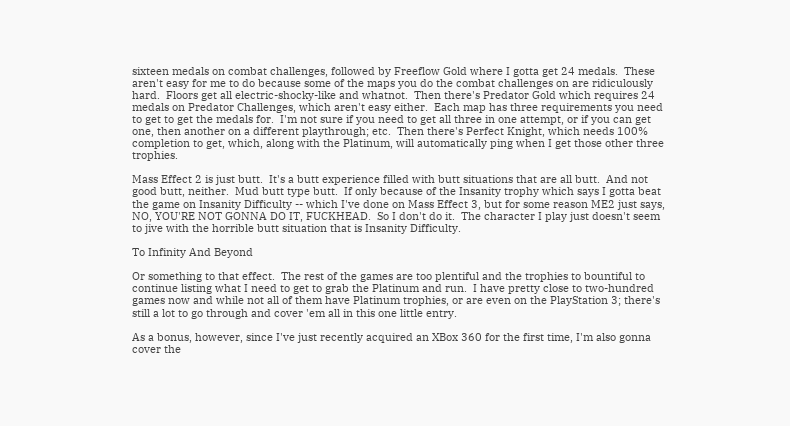sixteen medals on combat challenges, followed by Freeflow Gold where I gotta get 24 medals.  These aren't easy for me to do because some of the maps you do the combat challenges on are ridiculously hard.  Floors get all electric-shocky-like and whatnot.  Then there's Predator Gold which requires 24 medals on Predator Challenges, which aren't easy either.  Each map has three requirements you need to get to get the medals for.  I'm not sure if you need to get all three in one attempt, or if you can get one, then another on a different playthrough; etc.  Then there's Perfect Knight, which needs 100% completion to get, which, along with the Platinum, will automatically ping when I get those other three trophies.

Mass Effect 2 is just butt.  It's a butt experience filled with butt situations that are all butt.  And not good butt, neither.  Mud butt type butt.  If only because of the Insanity trophy which says I gotta beat the game on Insanity Difficulty -- which I've done on Mass Effect 3, but for some reason ME2 just says, NO, YOU'RE NOT GONNA DO IT, FUCKHEAD.  So I don't do it.  The character I play just doesn't seem to jive with the horrible butt situation that is Insanity Difficulty.

To Infinity And Beyond

Or something to that effect.  The rest of the games are too plentiful and the trophies to bountiful to continue listing what I need to get to grab the Platinum and run.  I have pretty close to two-hundred games now and while not all of them have Platinum trophies, or are even on the PlayStation 3; there's still a lot to go through and cover 'em all in this one little entry.

As a bonus, however, since I've just recently acquired an XBox 360 for the first time, I'm also gonna cover the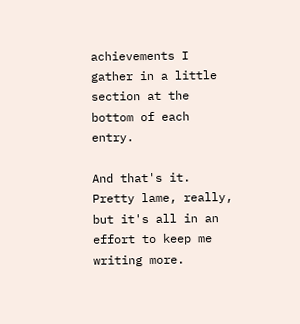achievements I gather in a little section at the bottom of each entry.

And that's it.  Pretty lame, really, but it's all in an effort to keep me writing more.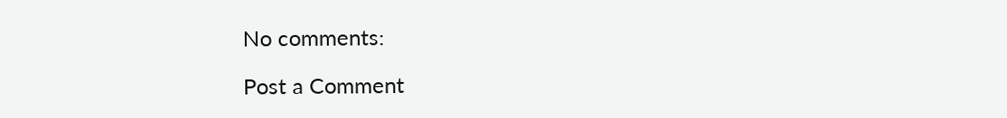No comments:

Post a Comment